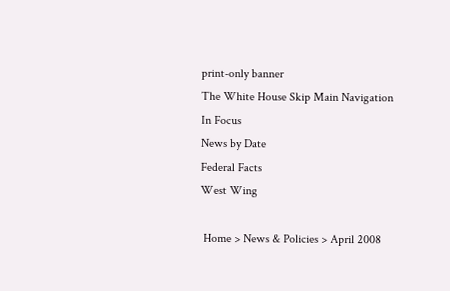print-only banner
The White House Skip Main Navigation
In Focus
News by Date
Federal Facts
West Wing

 Home > News & Policies > April 2008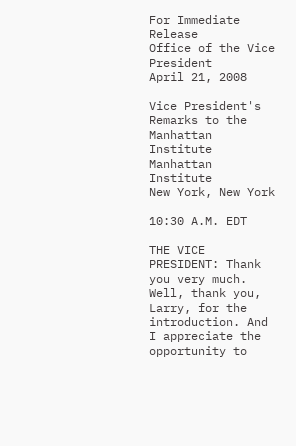For Immediate Release
Office of the Vice President
April 21, 2008

Vice President's Remarks to the Manhattan Institute
Manhattan Institute
New York, New York

10:30 A.M. EDT

THE VICE PRESIDENT: Thank you very much. Well, thank you, Larry, for the introduction. And I appreciate the opportunity to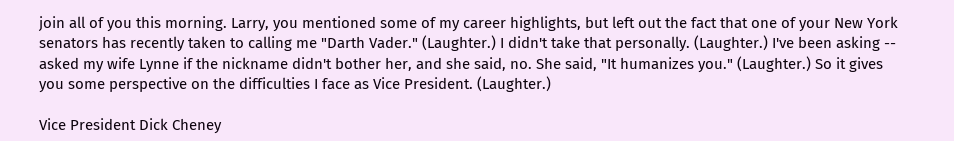join all of you this morning. Larry, you mentioned some of my career highlights, but left out the fact that one of your New York senators has recently taken to calling me "Darth Vader." (Laughter.) I didn't take that personally. (Laughter.) I've been asking -- asked my wife Lynne if the nickname didn't bother her, and she said, no. She said, "It humanizes you." (Laughter.) So it gives you some perspective on the difficulties I face as Vice President. (Laughter.)

Vice President Dick Cheney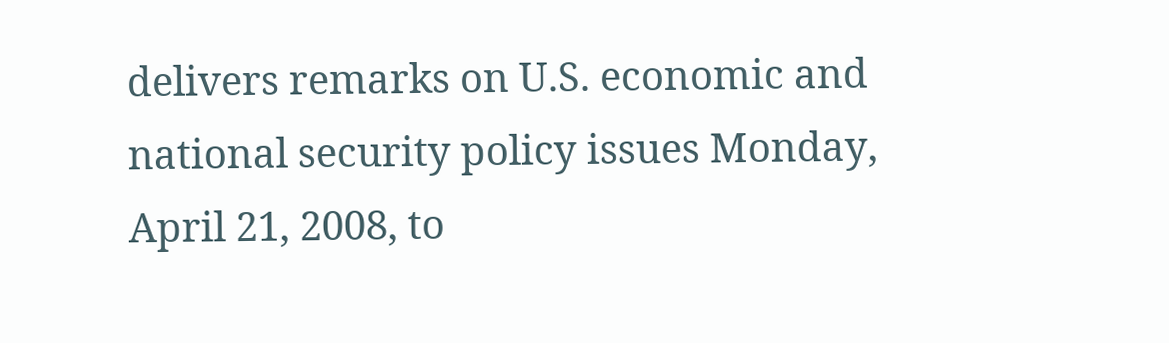delivers remarks on U.S. economic and national security policy issues Monday, April 21, 2008, to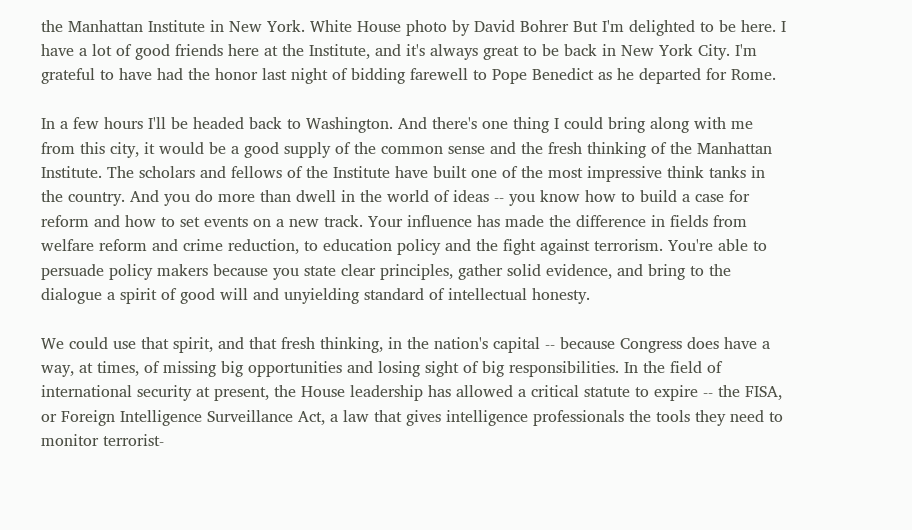the Manhattan Institute in New York. White House photo by David Bohrer But I'm delighted to be here. I have a lot of good friends here at the Institute, and it's always great to be back in New York City. I'm grateful to have had the honor last night of bidding farewell to Pope Benedict as he departed for Rome.

In a few hours I'll be headed back to Washington. And there's one thing I could bring along with me from this city, it would be a good supply of the common sense and the fresh thinking of the Manhattan Institute. The scholars and fellows of the Institute have built one of the most impressive think tanks in the country. And you do more than dwell in the world of ideas -- you know how to build a case for reform and how to set events on a new track. Your influence has made the difference in fields from welfare reform and crime reduction, to education policy and the fight against terrorism. You're able to persuade policy makers because you state clear principles, gather solid evidence, and bring to the dialogue a spirit of good will and unyielding standard of intellectual honesty.

We could use that spirit, and that fresh thinking, in the nation's capital -- because Congress does have a way, at times, of missing big opportunities and losing sight of big responsibilities. In the field of international security at present, the House leadership has allowed a critical statute to expire -- the FISA, or Foreign Intelligence Surveillance Act, a law that gives intelligence professionals the tools they need to monitor terrorist-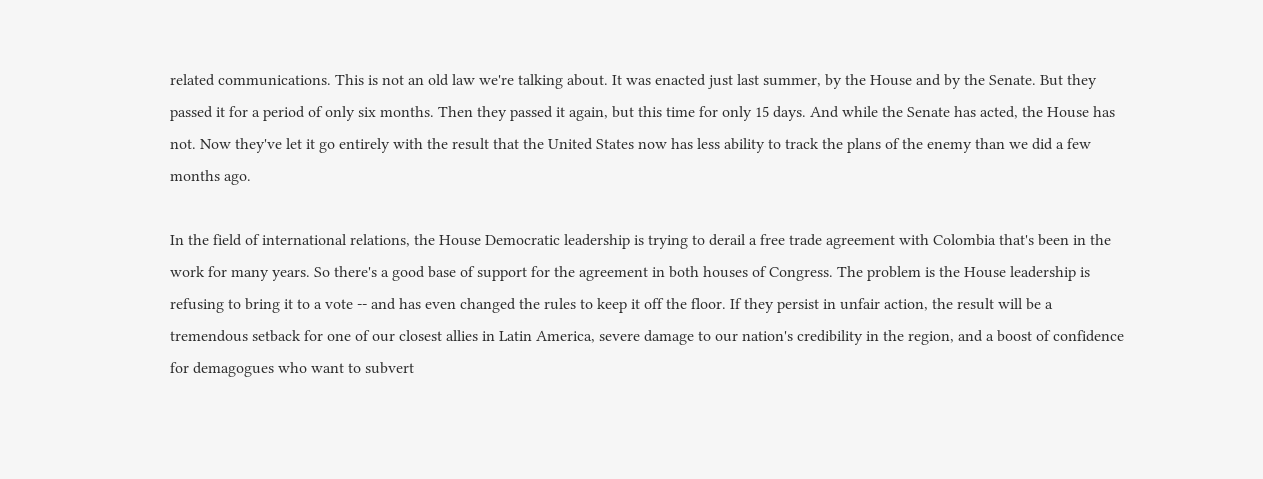related communications. This is not an old law we're talking about. It was enacted just last summer, by the House and by the Senate. But they passed it for a period of only six months. Then they passed it again, but this time for only 15 days. And while the Senate has acted, the House has not. Now they've let it go entirely with the result that the United States now has less ability to track the plans of the enemy than we did a few months ago.

In the field of international relations, the House Democratic leadership is trying to derail a free trade agreement with Colombia that's been in the work for many years. So there's a good base of support for the agreement in both houses of Congress. The problem is the House leadership is refusing to bring it to a vote -- and has even changed the rules to keep it off the floor. If they persist in unfair action, the result will be a tremendous setback for one of our closest allies in Latin America, severe damage to our nation's credibility in the region, and a boost of confidence for demagogues who want to subvert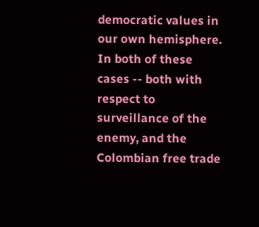democratic values in our own hemisphere. In both of these cases -- both with respect to surveillance of the enemy, and the Colombian free trade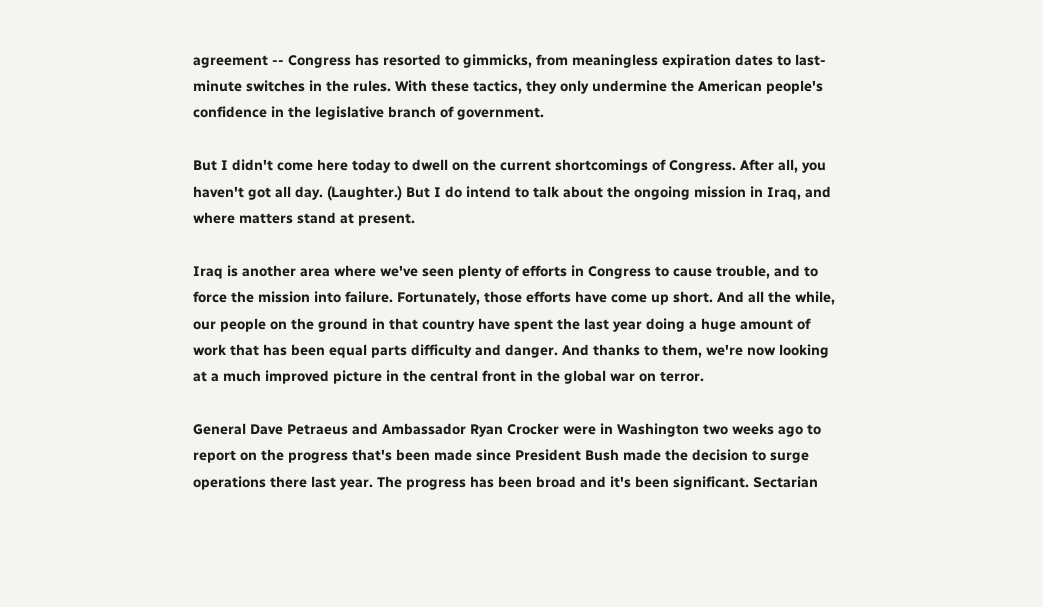agreement -- Congress has resorted to gimmicks, from meaningless expiration dates to last-minute switches in the rules. With these tactics, they only undermine the American people's confidence in the legislative branch of government.

But I didn't come here today to dwell on the current shortcomings of Congress. After all, you haven't got all day. (Laughter.) But I do intend to talk about the ongoing mission in Iraq, and where matters stand at present.

Iraq is another area where we've seen plenty of efforts in Congress to cause trouble, and to force the mission into failure. Fortunately, those efforts have come up short. And all the while, our people on the ground in that country have spent the last year doing a huge amount of work that has been equal parts difficulty and danger. And thanks to them, we're now looking at a much improved picture in the central front in the global war on terror.

General Dave Petraeus and Ambassador Ryan Crocker were in Washington two weeks ago to report on the progress that's been made since President Bush made the decision to surge operations there last year. The progress has been broad and it's been significant. Sectarian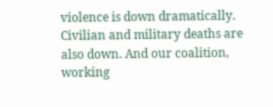violence is down dramatically. Civilian and military deaths are also down. And our coalition, working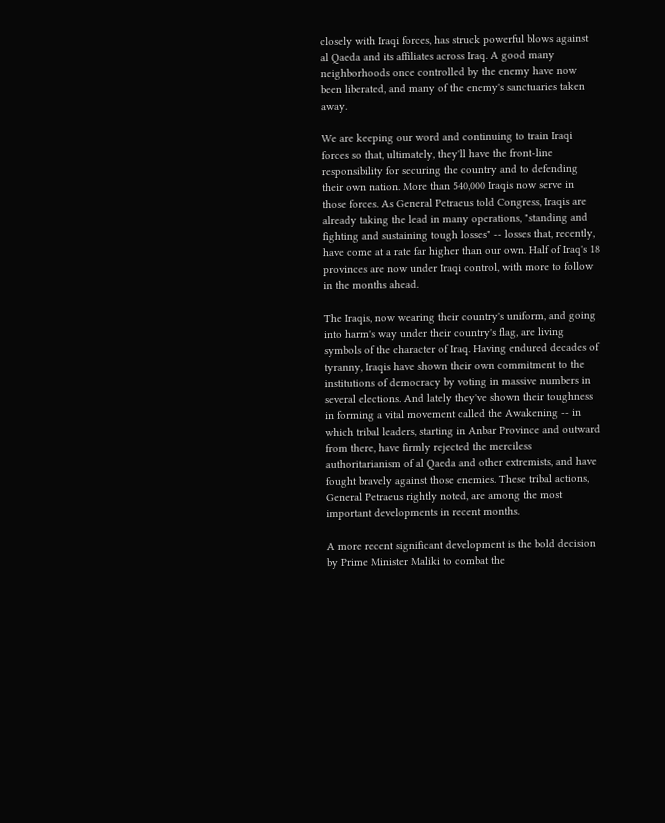closely with Iraqi forces, has struck powerful blows against al Qaeda and its affiliates across Iraq. A good many neighborhoods once controlled by the enemy have now been liberated, and many of the enemy's sanctuaries taken away.

We are keeping our word and continuing to train Iraqi forces so that, ultimately, they'll have the front-line responsibility for securing the country and to defending their own nation. More than 540,000 Iraqis now serve in those forces. As General Petraeus told Congress, Iraqis are already taking the lead in many operations, "standing and fighting and sustaining tough losses" -- losses that, recently, have come at a rate far higher than our own. Half of Iraq's 18 provinces are now under Iraqi control, with more to follow in the months ahead.

The Iraqis, now wearing their country's uniform, and going into harm's way under their country's flag, are living symbols of the character of Iraq. Having endured decades of tyranny, Iraqis have shown their own commitment to the institutions of democracy by voting in massive numbers in several elections. And lately they've shown their toughness in forming a vital movement called the Awakening -- in which tribal leaders, starting in Anbar Province and outward from there, have firmly rejected the merciless authoritarianism of al Qaeda and other extremists, and have fought bravely against those enemies. These tribal actions, General Petraeus rightly noted, are among the most important developments in recent months.

A more recent significant development is the bold decision by Prime Minister Maliki to combat the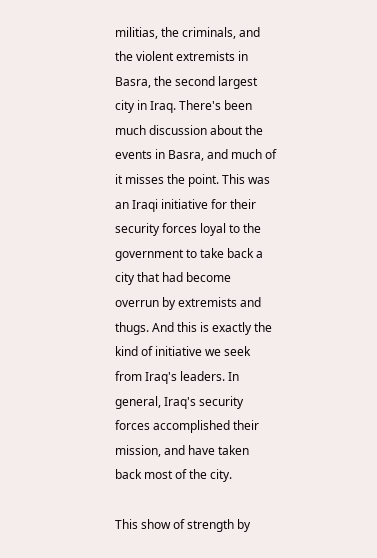militias, the criminals, and the violent extremists in Basra, the second largest city in Iraq. There's been much discussion about the events in Basra, and much of it misses the point. This was an Iraqi initiative for their security forces loyal to the government to take back a city that had become overrun by extremists and thugs. And this is exactly the kind of initiative we seek from Iraq's leaders. In general, Iraq's security forces accomplished their mission, and have taken back most of the city.

This show of strength by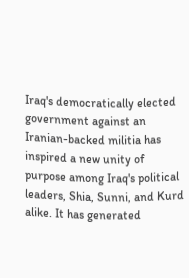Iraq's democratically elected government against an Iranian-backed militia has inspired a new unity of purpose among Iraq's political leaders, Shia, Sunni, and Kurd alike. It has generated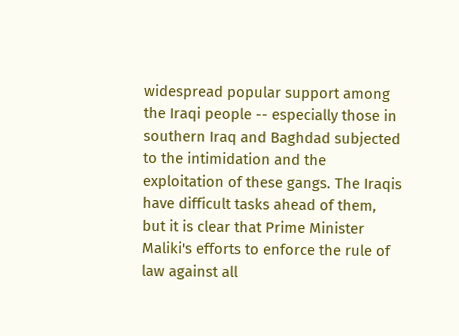widespread popular support among the Iraqi people -- especially those in southern Iraq and Baghdad subjected to the intimidation and the exploitation of these gangs. The Iraqis have difficult tasks ahead of them, but it is clear that Prime Minister Maliki's efforts to enforce the rule of law against all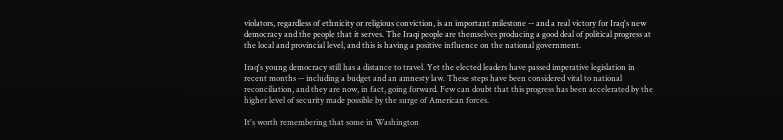violators, regardless of ethnicity or religious conviction, is an important milestone -- and a real victory for Iraq's new democracy and the people that it serves. The Iraqi people are themselves producing a good deal of political progress at the local and provincial level, and this is having a positive influence on the national government.

Iraq's young democracy still has a distance to travel. Yet the elected leaders have passed imperative legislation in recent months -- including a budget and an amnesty law. These steps have been considered vital to national reconciliation, and they are now, in fact, going forward. Few can doubt that this progress has been accelerated by the higher level of security made possible by the surge of American forces.

It's worth remembering that some in Washington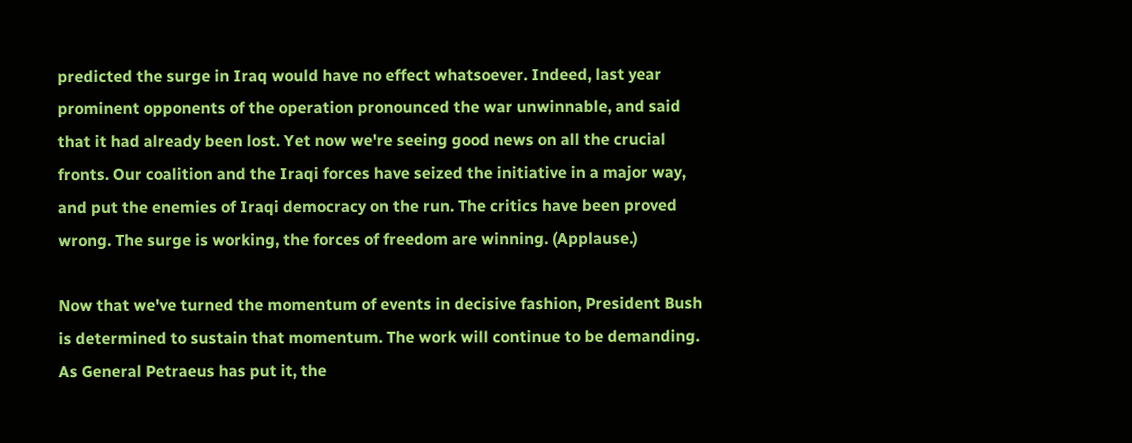predicted the surge in Iraq would have no effect whatsoever. Indeed, last year prominent opponents of the operation pronounced the war unwinnable, and said that it had already been lost. Yet now we're seeing good news on all the crucial fronts. Our coalition and the Iraqi forces have seized the initiative in a major way, and put the enemies of Iraqi democracy on the run. The critics have been proved wrong. The surge is working, the forces of freedom are winning. (Applause.)

Now that we've turned the momentum of events in decisive fashion, President Bush is determined to sustain that momentum. The work will continue to be demanding. As General Petraeus has put it, the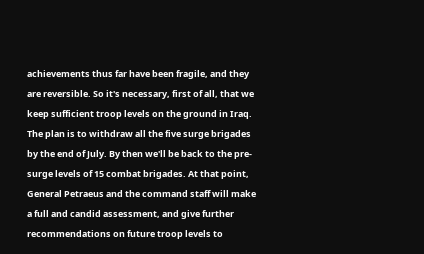achievements thus far have been fragile, and they are reversible. So it's necessary, first of all, that we keep sufficient troop levels on the ground in Iraq. The plan is to withdraw all the five surge brigades by the end of July. By then we'll be back to the pre-surge levels of 15 combat brigades. At that point, General Petraeus and the command staff will make a full and candid assessment, and give further recommendations on future troop levels to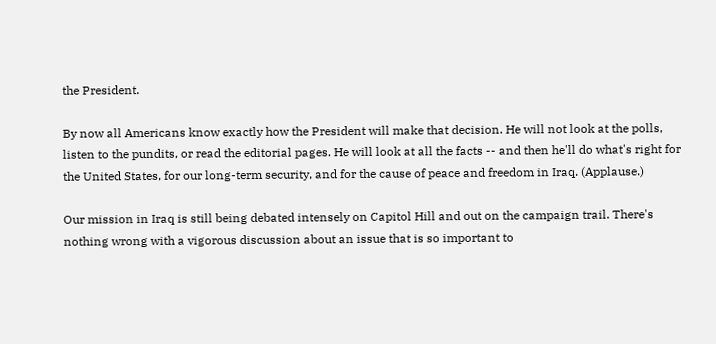the President.

By now all Americans know exactly how the President will make that decision. He will not look at the polls, listen to the pundits, or read the editorial pages. He will look at all the facts -- and then he'll do what's right for the United States, for our long-term security, and for the cause of peace and freedom in Iraq. (Applause.)

Our mission in Iraq is still being debated intensely on Capitol Hill and out on the campaign trail. There's nothing wrong with a vigorous discussion about an issue that is so important to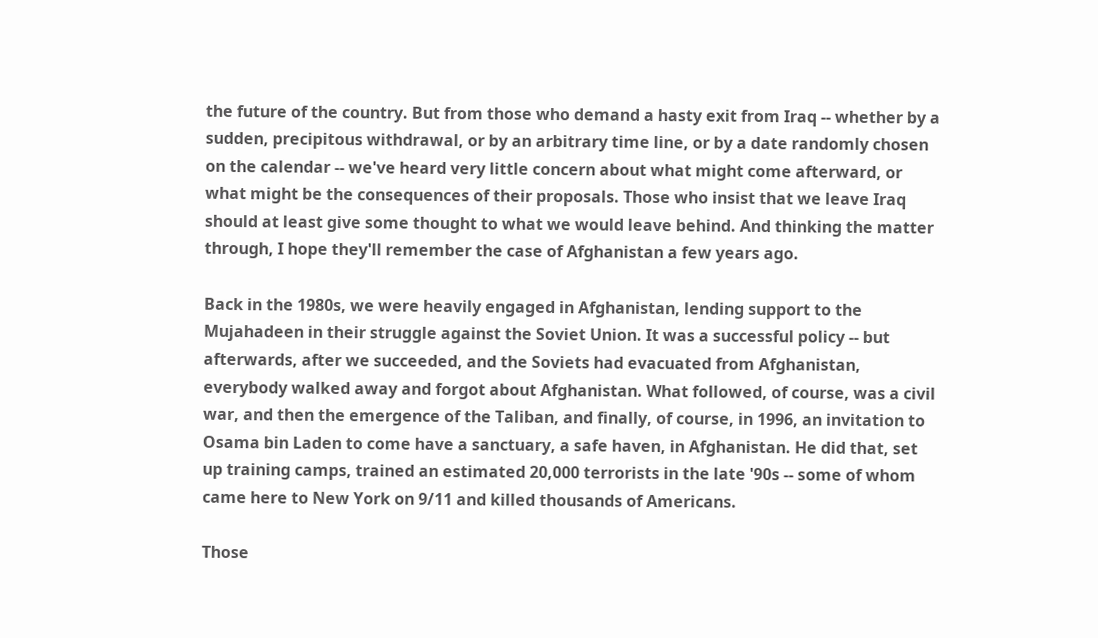the future of the country. But from those who demand a hasty exit from Iraq -- whether by a sudden, precipitous withdrawal, or by an arbitrary time line, or by a date randomly chosen on the calendar -- we've heard very little concern about what might come afterward, or what might be the consequences of their proposals. Those who insist that we leave Iraq should at least give some thought to what we would leave behind. And thinking the matter through, I hope they'll remember the case of Afghanistan a few years ago.

Back in the 1980s, we were heavily engaged in Afghanistan, lending support to the Mujahadeen in their struggle against the Soviet Union. It was a successful policy -- but afterwards, after we succeeded, and the Soviets had evacuated from Afghanistan, everybody walked away and forgot about Afghanistan. What followed, of course, was a civil war, and then the emergence of the Taliban, and finally, of course, in 1996, an invitation to Osama bin Laden to come have a sanctuary, a safe haven, in Afghanistan. He did that, set up training camps, trained an estimated 20,000 terrorists in the late '90s -- some of whom came here to New York on 9/11 and killed thousands of Americans.

Those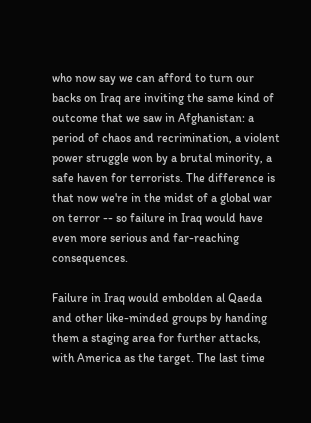who now say we can afford to turn our backs on Iraq are inviting the same kind of outcome that we saw in Afghanistan: a period of chaos and recrimination, a violent power struggle won by a brutal minority, a safe haven for terrorists. The difference is that now we're in the midst of a global war on terror -- so failure in Iraq would have even more serious and far-reaching consequences.

Failure in Iraq would embolden al Qaeda and other like-minded groups by handing them a staging area for further attacks, with America as the target. The last time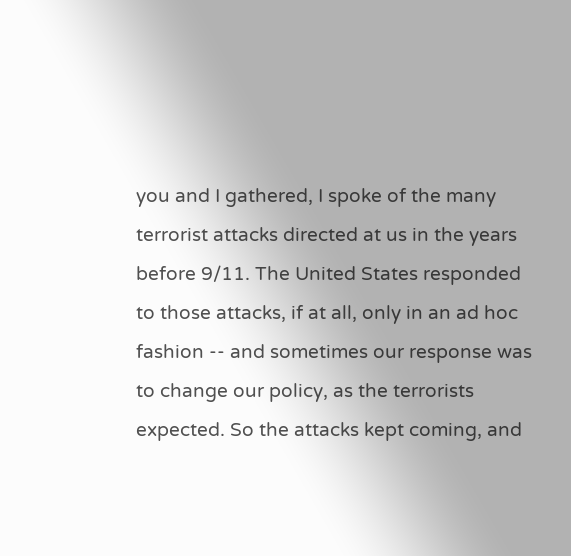you and I gathered, I spoke of the many terrorist attacks directed at us in the years before 9/11. The United States responded to those attacks, if at all, only in an ad hoc fashion -- and sometimes our response was to change our policy, as the terrorists expected. So the attacks kept coming, and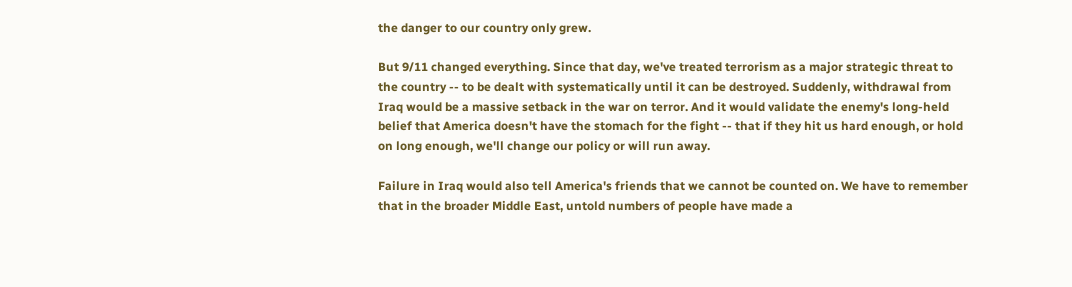the danger to our country only grew.

But 9/11 changed everything. Since that day, we've treated terrorism as a major strategic threat to the country -- to be dealt with systematically until it can be destroyed. Suddenly, withdrawal from Iraq would be a massive setback in the war on terror. And it would validate the enemy's long-held belief that America doesn't have the stomach for the fight -- that if they hit us hard enough, or hold on long enough, we'll change our policy or will run away.

Failure in Iraq would also tell America's friends that we cannot be counted on. We have to remember that in the broader Middle East, untold numbers of people have made a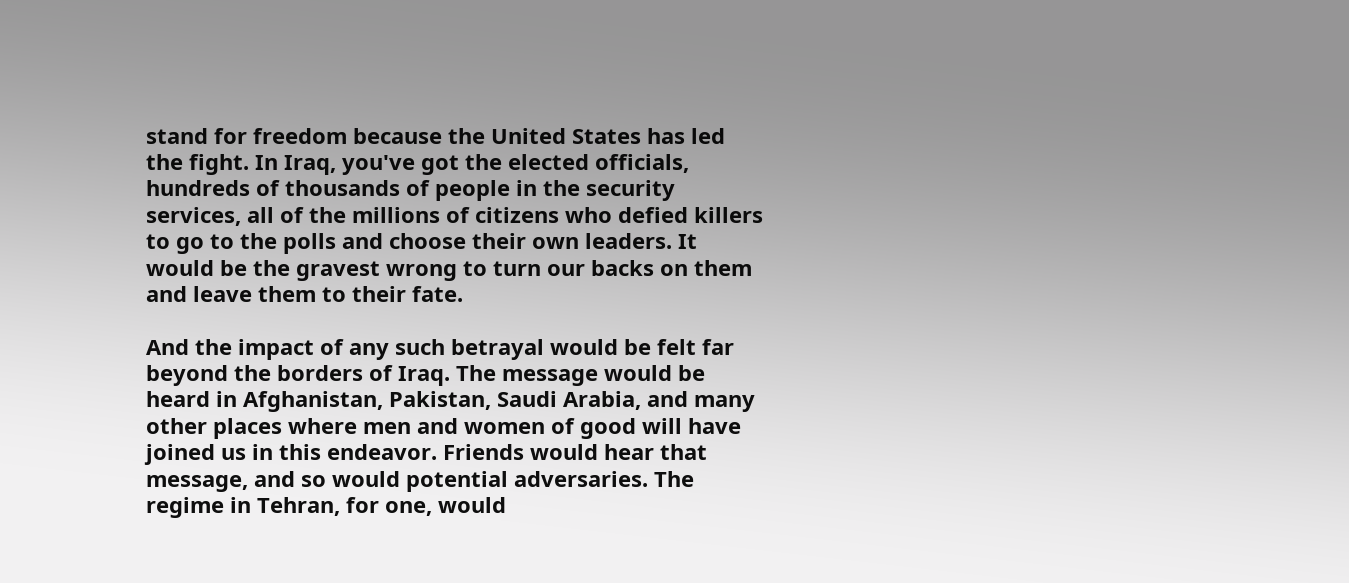stand for freedom because the United States has led the fight. In Iraq, you've got the elected officials, hundreds of thousands of people in the security services, all of the millions of citizens who defied killers to go to the polls and choose their own leaders. It would be the gravest wrong to turn our backs on them and leave them to their fate.

And the impact of any such betrayal would be felt far beyond the borders of Iraq. The message would be heard in Afghanistan, Pakistan, Saudi Arabia, and many other places where men and women of good will have joined us in this endeavor. Friends would hear that message, and so would potential adversaries. The regime in Tehran, for one, would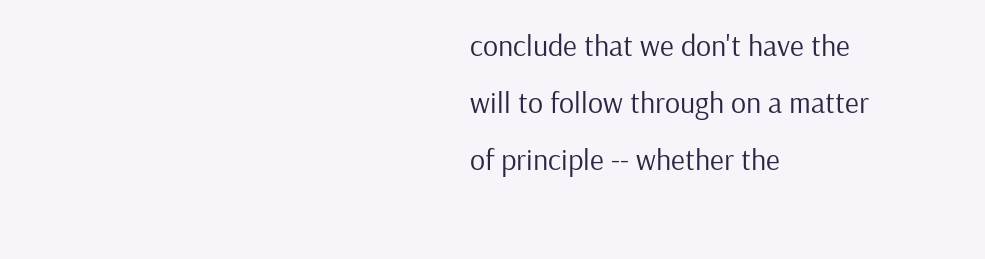conclude that we don't have the will to follow through on a matter of principle -- whether the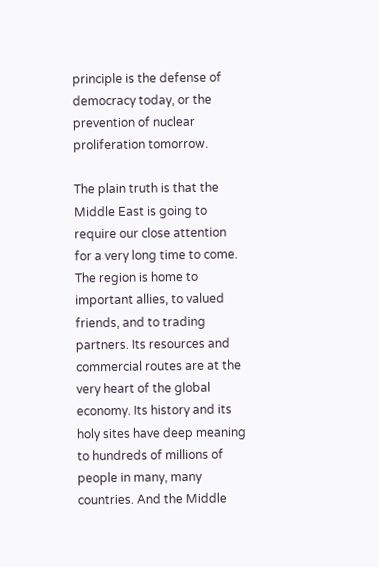principle is the defense of democracy today, or the prevention of nuclear proliferation tomorrow.

The plain truth is that the Middle East is going to require our close attention for a very long time to come. The region is home to important allies, to valued friends, and to trading partners. Its resources and commercial routes are at the very heart of the global economy. Its history and its holy sites have deep meaning to hundreds of millions of people in many, many countries. And the Middle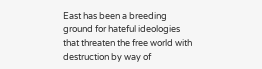East has been a breeding ground for hateful ideologies that threaten the free world with destruction by way of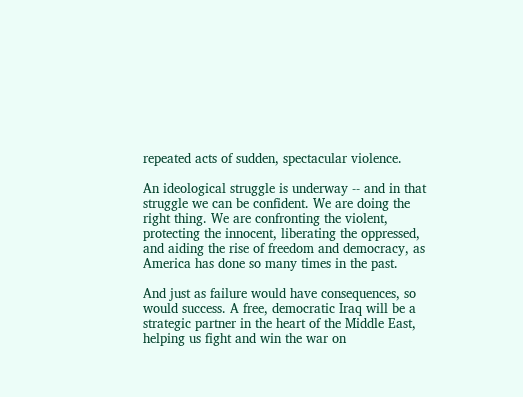repeated acts of sudden, spectacular violence.

An ideological struggle is underway -- and in that struggle we can be confident. We are doing the right thing. We are confronting the violent, protecting the innocent, liberating the oppressed, and aiding the rise of freedom and democracy, as America has done so many times in the past.

And just as failure would have consequences, so would success. A free, democratic Iraq will be a strategic partner in the heart of the Middle East, helping us fight and win the war on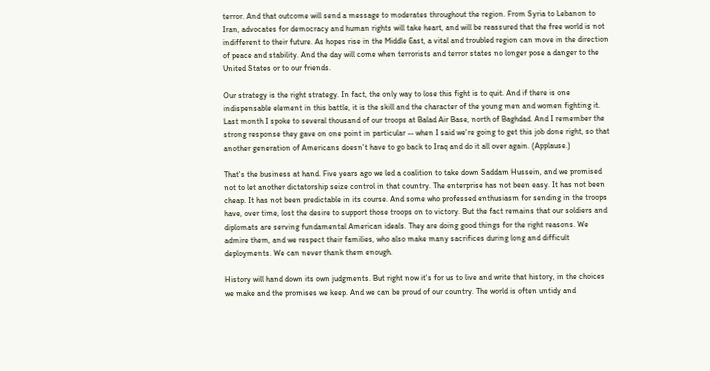terror. And that outcome will send a message to moderates throughout the region. From Syria to Lebanon to Iran, advocates for democracy and human rights will take heart, and will be reassured that the free world is not indifferent to their future. As hopes rise in the Middle East, a vital and troubled region can move in the direction of peace and stability. And the day will come when terrorists and terror states no longer pose a danger to the United States or to our friends.

Our strategy is the right strategy. In fact, the only way to lose this fight is to quit. And if there is one indispensable element in this battle, it is the skill and the character of the young men and women fighting it. Last month I spoke to several thousand of our troops at Balad Air Base, north of Baghdad. And I remember the strong response they gave on one point in particular -- when I said we're going to get this job done right, so that another generation of Americans doesn't have to go back to Iraq and do it all over again. (Applause.)

That's the business at hand. Five years ago we led a coalition to take down Saddam Hussein, and we promised not to let another dictatorship seize control in that country. The enterprise has not been easy. It has not been cheap. It has not been predictable in its course. And some who professed enthusiasm for sending in the troops have, over time, lost the desire to support those troops on to victory. But the fact remains that our soldiers and diplomats are serving fundamental American ideals. They are doing good things for the right reasons. We admire them, and we respect their families, who also make many sacrifices during long and difficult deployments. We can never thank them enough.

History will hand down its own judgments. But right now it's for us to live and write that history, in the choices we make and the promises we keep. And we can be proud of our country. The world is often untidy and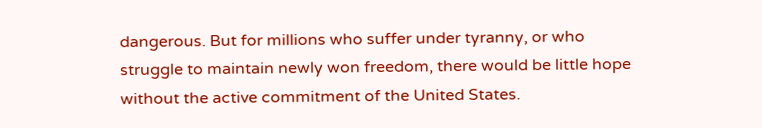dangerous. But for millions who suffer under tyranny, or who struggle to maintain newly won freedom, there would be little hope without the active commitment of the United States.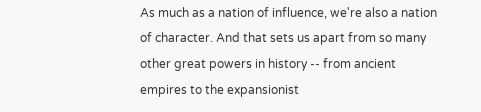As much as a nation of influence, we're also a nation of character. And that sets us apart from so many other great powers in history -- from ancient empires to the expansionist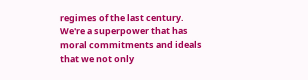regimes of the last century. We're a superpower that has moral commitments and ideals that we not only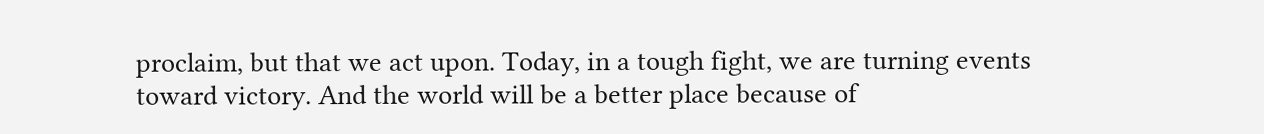proclaim, but that we act upon. Today, in a tough fight, we are turning events toward victory. And the world will be a better place because of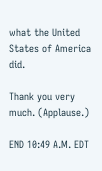what the United States of America did.

Thank you very much. (Applause.)

END 10:49 A.M. EDT